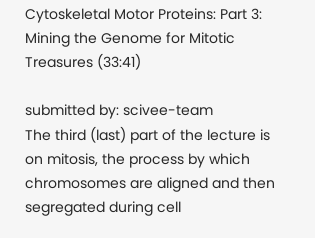Cytoskeletal Motor Proteins: Part 3: Mining the Genome for Mitotic Treasures (33:41)

submitted by: scivee-team
The third (last) part of the lecture is on mitosis, the process by which chromosomes are aligned and then segregated during cell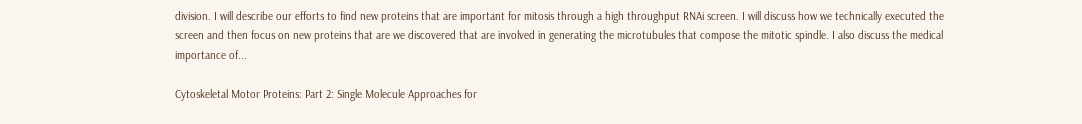division. I will describe our efforts to find new proteins that are important for mitosis through a high throughput RNAi screen. I will discuss how we technically executed the screen and then focus on new proteins that are we discovered that are involved in generating the microtubules that compose the mitotic spindle. I also discuss the medical importance of...

Cytoskeletal Motor Proteins: Part 2: Single Molecule Approaches for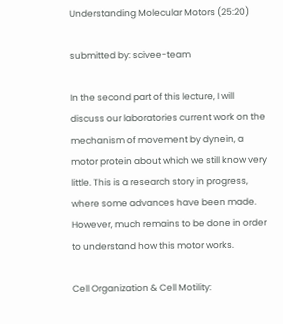Understanding Molecular Motors (25:20)

submitted by: scivee-team

In the second part of this lecture, I will discuss our laboratories current work on the mechanism of movement by dynein, a motor protein about which we still know very little. This is a research story in progress, where some advances have been made. However, much remains to be done in order to understand how this motor works.

Cell Organization & Cell Motility: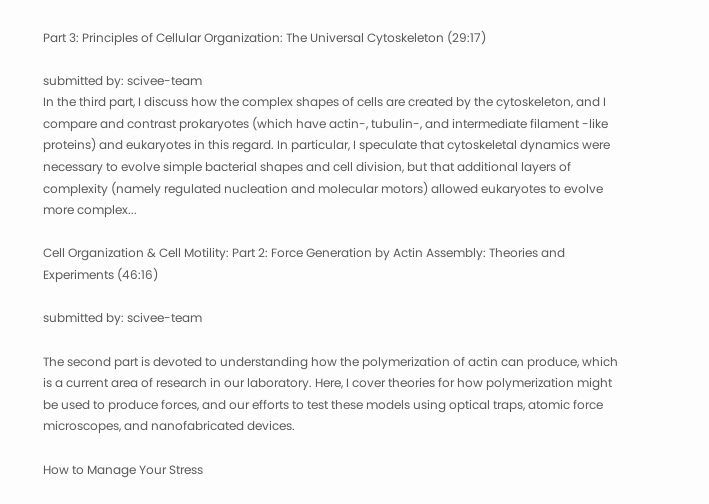Part 3: Principles of Cellular Organization: The Universal Cytoskeleton (29:17)

submitted by: scivee-team
In the third part, I discuss how the complex shapes of cells are created by the cytoskeleton, and I compare and contrast prokaryotes (which have actin-, tubulin-, and intermediate filament -like proteins) and eukaryotes in this regard. In particular, I speculate that cytoskeletal dynamics were necessary to evolve simple bacterial shapes and cell division, but that additional layers of complexity (namely regulated nucleation and molecular motors) allowed eukaryotes to evolve more complex...

Cell Organization & Cell Motility: Part 2: Force Generation by Actin Assembly: Theories and Experiments (46:16)

submitted by: scivee-team

The second part is devoted to understanding how the polymerization of actin can produce, which is a current area of research in our laboratory. Here, I cover theories for how polymerization might be used to produce forces, and our efforts to test these models using optical traps, atomic force microscopes, and nanofabricated devices.

How to Manage Your Stress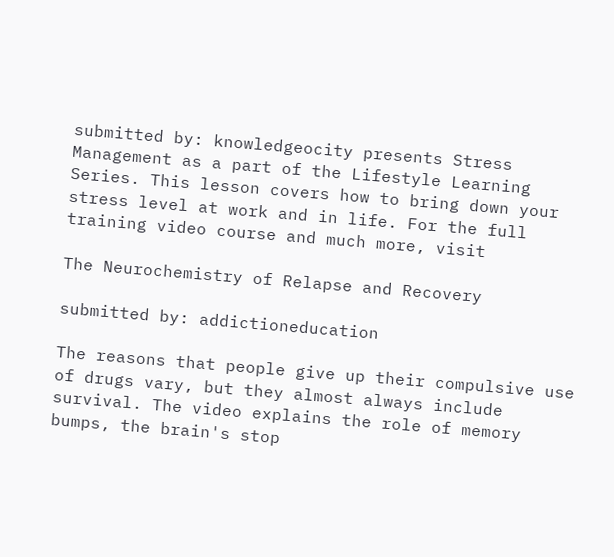submitted by: knowledgeocity presents Stress Management as a part of the Lifestyle Learning Series. This lesson covers how to bring down your stress level at work and in life. For the full training video course and much more, visit

The Neurochemistry of Relapse and Recovery

submitted by: addictioneducation

The reasons that people give up their compulsive use of drugs vary, but they almost always include survival. The video explains the role of memory bumps, the brain's stop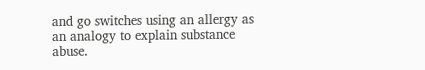and go switches using an allergy as an analogy to explain substance abuse.